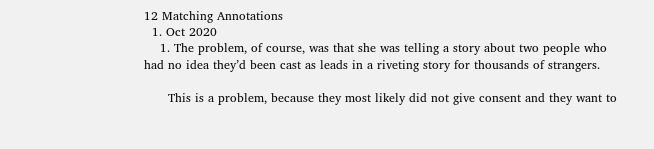12 Matching Annotations
  1. Oct 2020
    1. The problem, of course, was that she was telling a story about two people who had no idea they’d been cast as leads in a riveting story for thousands of strangers.

      This is a problem, because they most likely did not give consent and they want to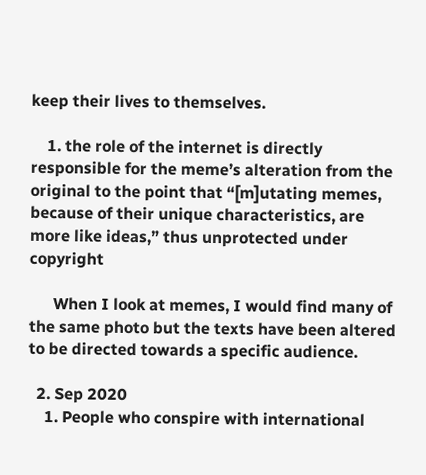keep their lives to themselves.

    1. the role of the internet is directly responsible for the meme’s alteration from the original to the point that “[m]utating memes, because of their unique characteristics, are more like ideas,” thus unprotected under copyright

      When I look at memes, I would find many of the same photo but the texts have been altered to be directed towards a specific audience.

  2. Sep 2020
    1. People who conspire with international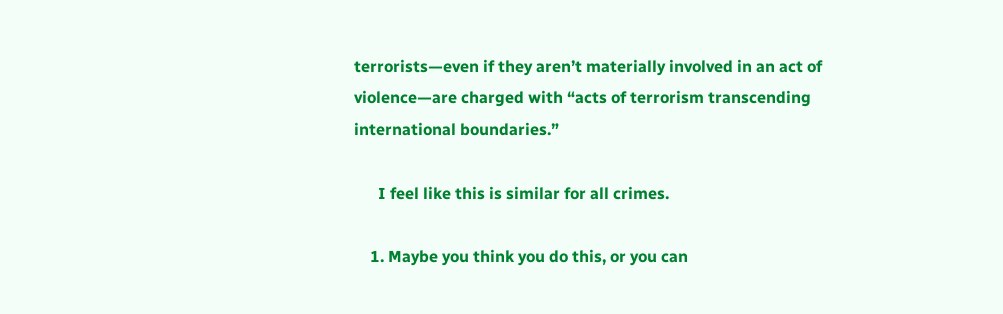terrorists—even if they aren’t materially involved in an act of violence—are charged with “acts of terrorism transcending international boundaries.”

      I feel like this is similar for all crimes.

    1. Maybe you think you do this, or you can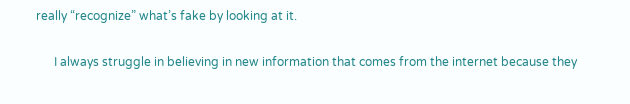really “recognize” what’s fake by looking at it.

      I always struggle in believing in new information that comes from the internet because they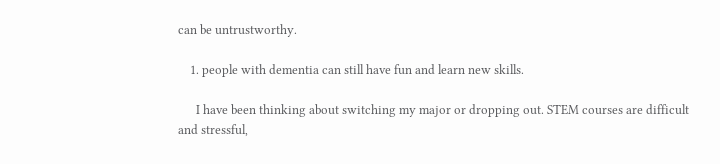can be untrustworthy.

    1. people with dementia can still have fun and learn new skills.

      I have been thinking about switching my major or dropping out. STEM courses are difficult and stressful,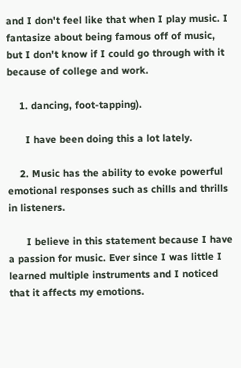and I don't feel like that when I play music. I fantasize about being famous off of music, but I don't know if I could go through with it because of college and work.

    1. dancing, foot-tapping).

      I have been doing this a lot lately.

    2. Music has the ability to evoke powerful emotional responses such as chills and thrills in listeners.

      I believe in this statement because I have a passion for music. Ever since I was little I learned multiple instruments and I noticed that it affects my emotions.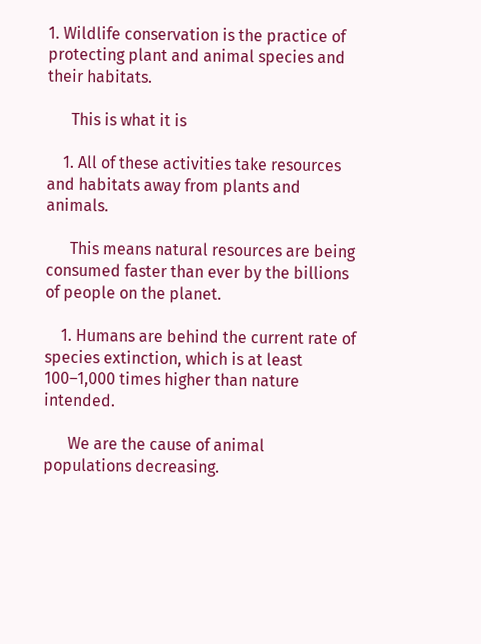1. Wildlife conservation is the practice of protecting plant and animal species and their habitats.

      This is what it is

    1. All of these activities take resources and habitats away from plants and animals.

      This means natural resources are being consumed faster than ever by the billions of people on the planet.

    1. Humans are behind the current rate of species extinction, which is at least 100–1,000 times higher than nature intended.

      We are the cause of animal populations decreasing.